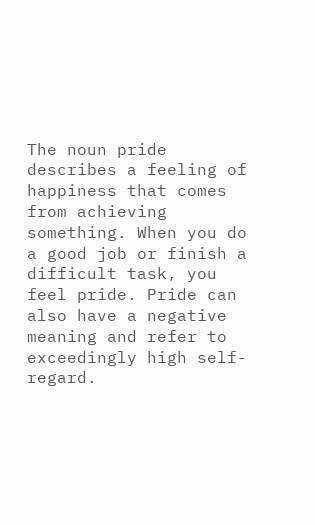The noun pride describes a feeling of happiness that comes from achieving something. When you do a good job or finish a difficult task, you feel pride. Pride can also have a negative meaning and refer to exceedingly high self-regard.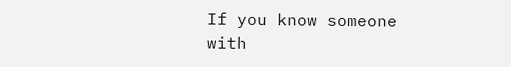If you know someone with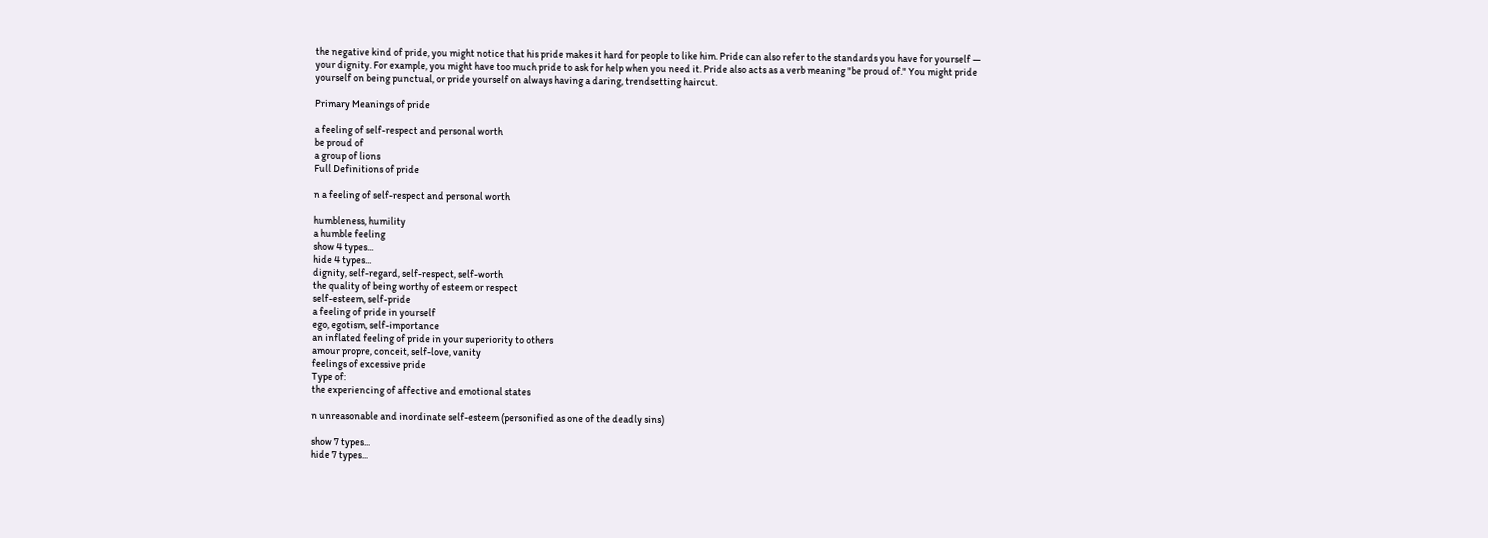the negative kind of pride, you might notice that his pride makes it hard for people to like him. Pride can also refer to the standards you have for yourself — your dignity. For example, you might have too much pride to ask for help when you need it. Pride also acts as a verb meaning "be proud of." You might pride yourself on being punctual, or pride yourself on always having a daring, trendsetting haircut.

Primary Meanings of pride

a feeling of self-respect and personal worth
be proud of
a group of lions
Full Definitions of pride

n a feeling of self-respect and personal worth

humbleness, humility
a humble feeling
show 4 types...
hide 4 types...
dignity, self-regard, self-respect, self-worth
the quality of being worthy of esteem or respect
self-esteem, self-pride
a feeling of pride in yourself
ego, egotism, self-importance
an inflated feeling of pride in your superiority to others
amour propre, conceit, self-love, vanity
feelings of excessive pride
Type of:
the experiencing of affective and emotional states

n unreasonable and inordinate self-esteem (personified as one of the deadly sins)

show 7 types...
hide 7 types...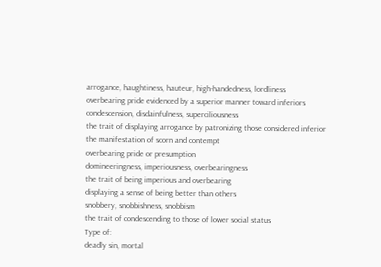arrogance, haughtiness, hauteur, high-handedness, lordliness
overbearing pride evidenced by a superior manner toward inferiors
condescension, disdainfulness, superciliousness
the trait of displaying arrogance by patronizing those considered inferior
the manifestation of scorn and contempt
overbearing pride or presumption
domineeringness, imperiousness, overbearingness
the trait of being imperious and overbearing
displaying a sense of being better than others
snobbery, snobbishness, snobbism
the trait of condescending to those of lower social status
Type of:
deadly sin, mortal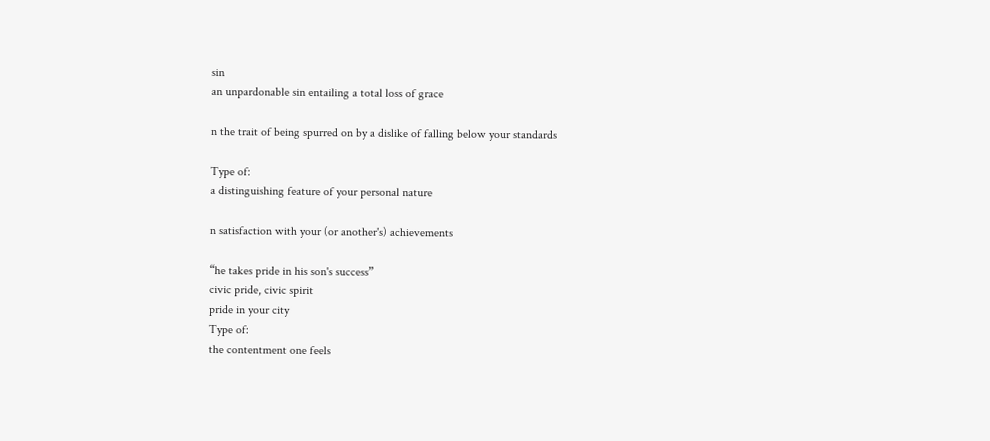sin
an unpardonable sin entailing a total loss of grace

n the trait of being spurred on by a dislike of falling below your standards

Type of:
a distinguishing feature of your personal nature

n satisfaction with your (or another's) achievements

“he takes pride in his son's success”
civic pride, civic spirit
pride in your city
Type of:
the contentment one feels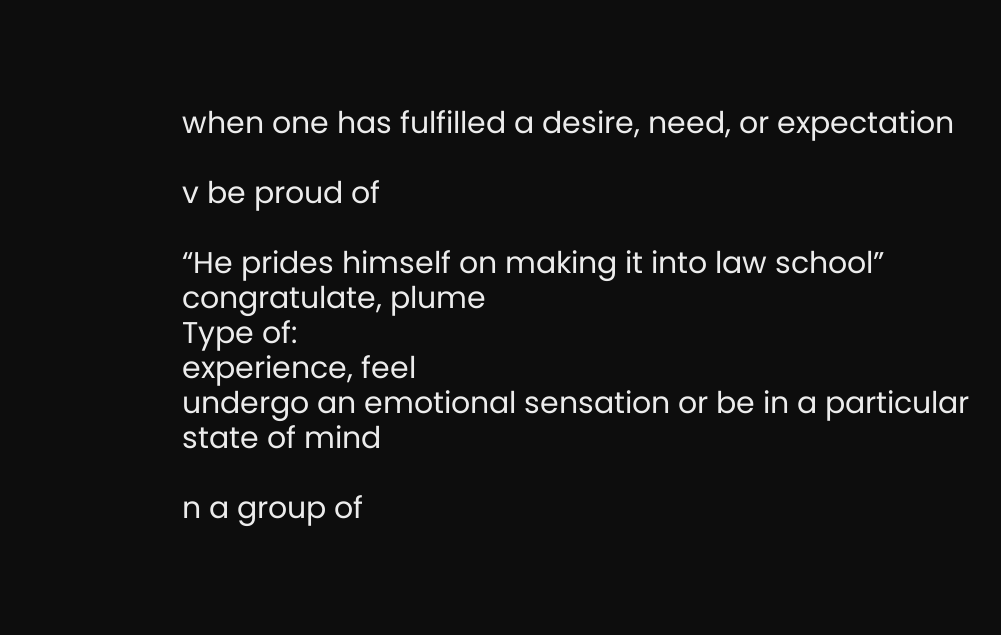when one has fulfilled a desire, need, or expectation

v be proud of

“He prides himself on making it into law school”
congratulate, plume
Type of:
experience, feel
undergo an emotional sensation or be in a particular state of mind

n a group of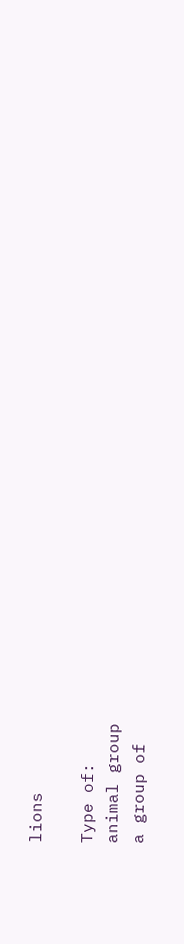lions

Type of:
animal group
a group of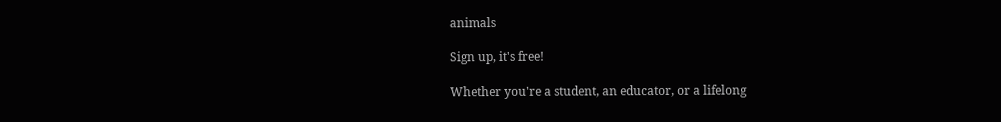animals

Sign up, it's free!

Whether you're a student, an educator, or a lifelong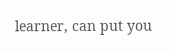learner, can put you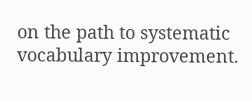on the path to systematic vocabulary improvement.